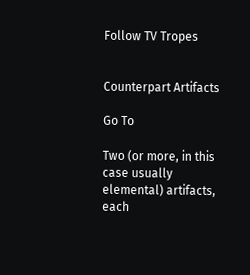Follow TV Tropes


Counterpart Artifacts

Go To

Two (or more, in this case usually elemental) artifacts, each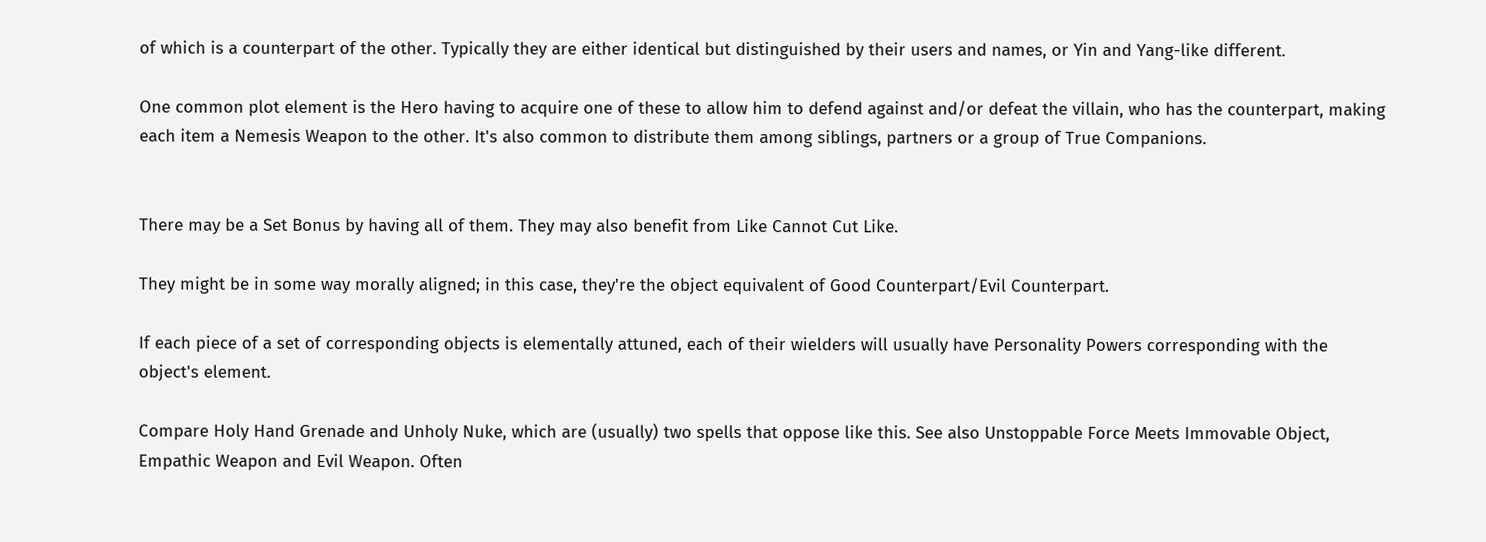of which is a counterpart of the other. Typically they are either identical but distinguished by their users and names, or Yin and Yang-like different.

One common plot element is the Hero having to acquire one of these to allow him to defend against and/or defeat the villain, who has the counterpart, making each item a Nemesis Weapon to the other. It's also common to distribute them among siblings, partners or a group of True Companions.


There may be a Set Bonus by having all of them. They may also benefit from Like Cannot Cut Like.

They might be in some way morally aligned; in this case, they're the object equivalent of Good Counterpart/Evil Counterpart.

If each piece of a set of corresponding objects is elementally attuned, each of their wielders will usually have Personality Powers corresponding with the object's element.

Compare Holy Hand Grenade and Unholy Nuke, which are (usually) two spells that oppose like this. See also Unstoppable Force Meets Immovable Object, Empathic Weapon and Evil Weapon. Often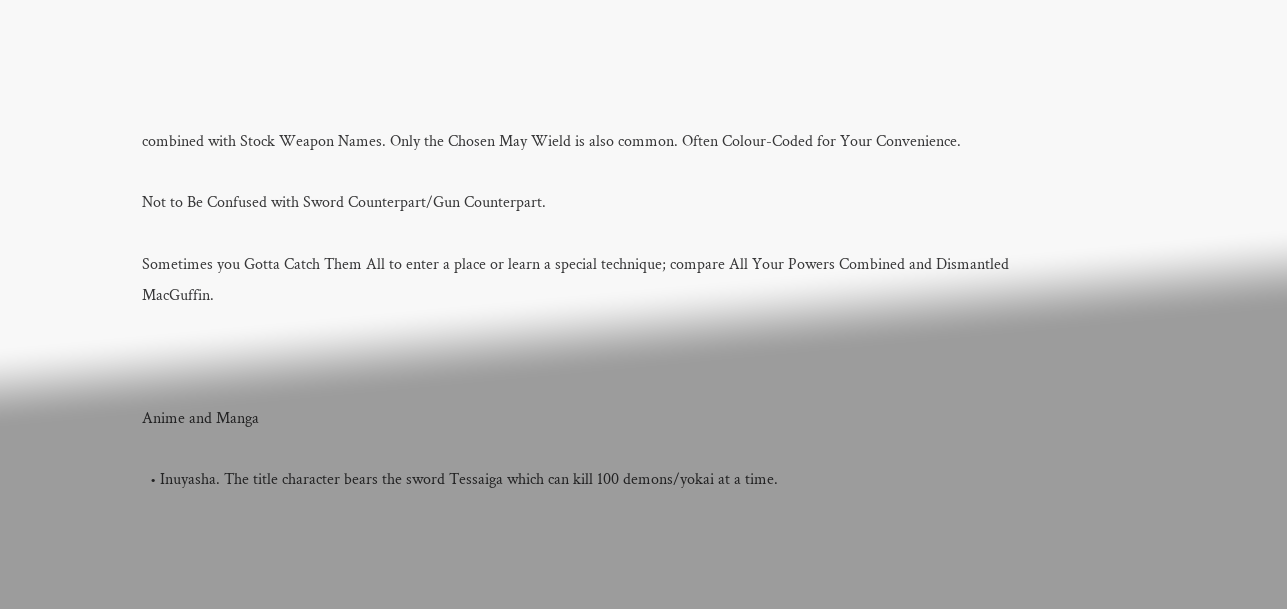combined with Stock Weapon Names. Only the Chosen May Wield is also common. Often Colour-Coded for Your Convenience.

Not to Be Confused with Sword Counterpart/Gun Counterpart.

Sometimes you Gotta Catch Them All to enter a place or learn a special technique; compare All Your Powers Combined and Dismantled MacGuffin.



Anime and Manga

  • Inuyasha. The title character bears the sword Tessaiga which can kill 100 demons/yokai at a time.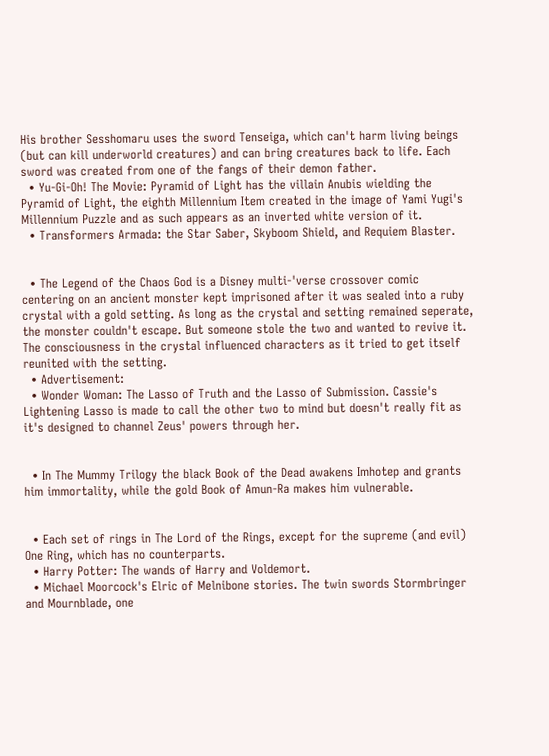His brother Sesshomaru uses the sword Tenseiga, which can't harm living beings (but can kill underworld creatures) and can bring creatures back to life. Each sword was created from one of the fangs of their demon father.
  • Yu-Gi-Oh! The Movie: Pyramid of Light has the villain Anubis wielding the Pyramid of Light, the eighth Millennium Item created in the image of Yami Yugi's Millennium Puzzle and as such appears as an inverted white version of it.
  • Transformers Armada: the Star Saber, Skyboom Shield, and Requiem Blaster.


  • The Legend of the Chaos God is a Disney multi-'verse crossover comic centering on an ancient monster kept imprisoned after it was sealed into a ruby crystal with a gold setting. As long as the crystal and setting remained seperate, the monster couldn't escape. But someone stole the two and wanted to revive it. The consciousness in the crystal influenced characters as it tried to get itself reunited with the setting.
  • Advertisement:
  • Wonder Woman: The Lasso of Truth and the Lasso of Submission. Cassie's Lightening Lasso is made to call the other two to mind but doesn't really fit as it's designed to channel Zeus' powers through her.


  • In The Mummy Trilogy the black Book of the Dead awakens Imhotep and grants him immortality, while the gold Book of Amun-Ra makes him vulnerable.


  • Each set of rings in The Lord of the Rings, except for the supreme (and evil) One Ring, which has no counterparts.
  • Harry Potter: The wands of Harry and Voldemort.
  • Michael Moorcock's Elric of Melnibone stories. The twin swords Stormbringer and Mournblade, one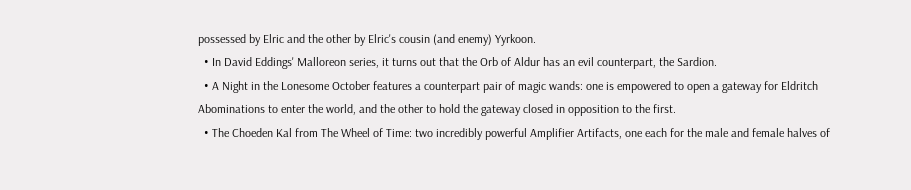possessed by Elric and the other by Elric's cousin (and enemy) Yyrkoon.
  • In David Eddings' Malloreon series, it turns out that the Orb of Aldur has an evil counterpart, the Sardion.
  • A Night in the Lonesome October features a counterpart pair of magic wands: one is empowered to open a gateway for Eldritch Abominations to enter the world, and the other to hold the gateway closed in opposition to the first.
  • The Choeden Kal from The Wheel of Time: two incredibly powerful Amplifier Artifacts, one each for the male and female halves of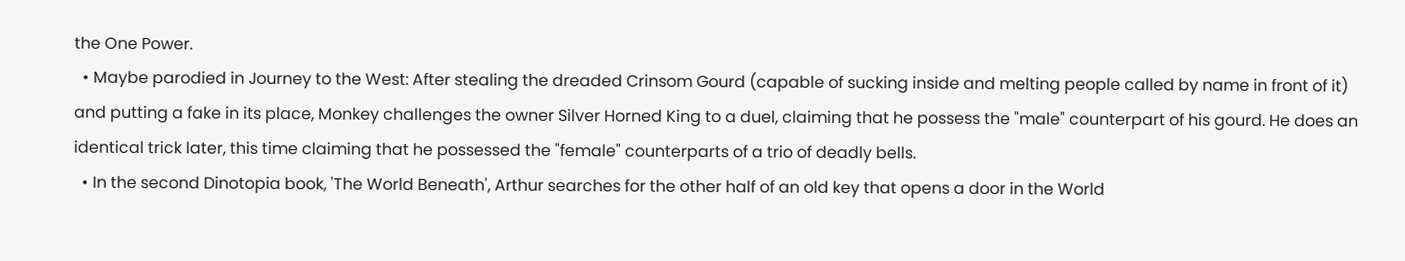the One Power.
  • Maybe parodied in Journey to the West: After stealing the dreaded Crinsom Gourd (capable of sucking inside and melting people called by name in front of it) and putting a fake in its place, Monkey challenges the owner Silver Horned King to a duel, claiming that he possess the "male" counterpart of his gourd. He does an identical trick later, this time claiming that he possessed the "female" counterparts of a trio of deadly bells.
  • In the second Dinotopia book, 'The World Beneath', Arthur searches for the other half of an old key that opens a door in the World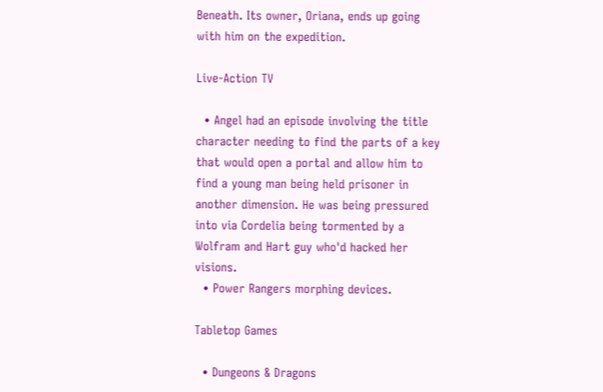Beneath. Its owner, Oriana, ends up going with him on the expedition.

Live-Action TV

  • Angel had an episode involving the title character needing to find the parts of a key that would open a portal and allow him to find a young man being held prisoner in another dimension. He was being pressured into via Cordelia being tormented by a Wolfram and Hart guy who'd hacked her visions.
  • Power Rangers morphing devices.

Tabletop Games

  • Dungeons & Dragons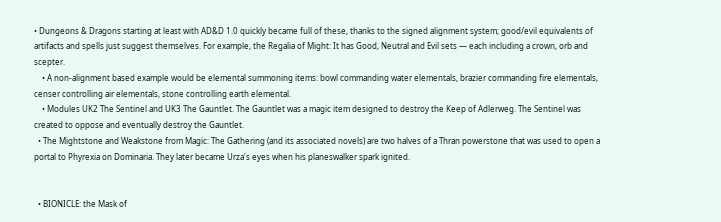• Dungeons & Dragons starting at least with AD&D 1.0 quickly became full of these, thanks to the signed alignment system; good/evil equivalents of artifacts and spells just suggest themselves. For example, the Regalia of Might: It has Good, Neutral and Evil sets — each including a crown, orb and scepter.
    • A non-alignment based example would be elemental summoning items: bowl commanding water elementals, brazier commanding fire elementals, censer controlling air elementals, stone controlling earth elemental.
    • Modules UK2 The Sentinel and UK3 The Gauntlet. The Gauntlet was a magic item designed to destroy the Keep of Adlerweg. The Sentinel was created to oppose and eventually destroy the Gauntlet.
  • The Mightstone and Weakstone from Magic: The Gathering (and its associated novels) are two halves of a Thran powerstone that was used to open a portal to Phyrexia on Dominaria. They later became Urza's eyes when his planeswalker spark ignited.


  • BIONICLE: the Mask of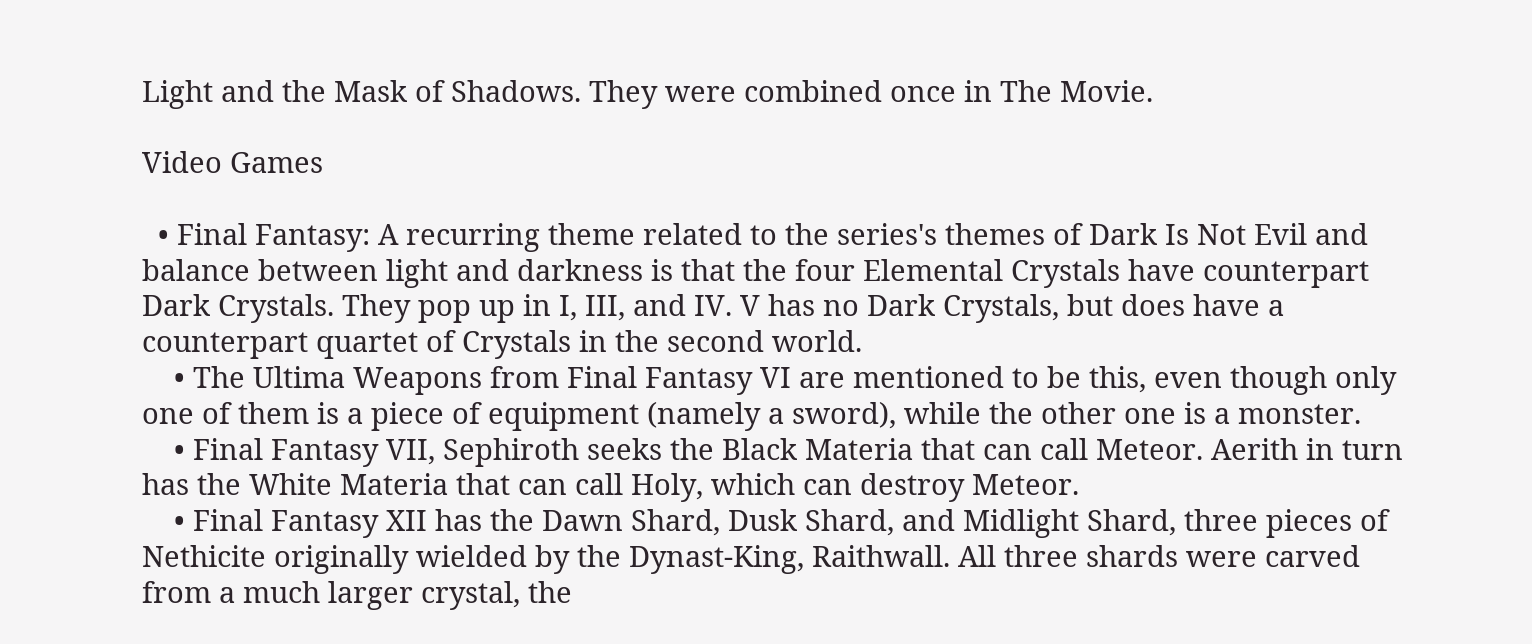Light and the Mask of Shadows. They were combined once in The Movie.

Video Games

  • Final Fantasy: A recurring theme related to the series's themes of Dark Is Not Evil and balance between light and darkness is that the four Elemental Crystals have counterpart Dark Crystals. They pop up in I, III, and IV. V has no Dark Crystals, but does have a counterpart quartet of Crystals in the second world.
    • The Ultima Weapons from Final Fantasy VI are mentioned to be this, even though only one of them is a piece of equipment (namely a sword), while the other one is a monster.
    • Final Fantasy VII, Sephiroth seeks the Black Materia that can call Meteor. Aerith in turn has the White Materia that can call Holy, which can destroy Meteor.
    • Final Fantasy XII has the Dawn Shard, Dusk Shard, and Midlight Shard, three pieces of Nethicite originally wielded by the Dynast-King, Raithwall. All three shards were carved from a much larger crystal, the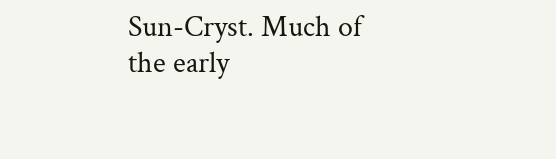Sun-Cryst. Much of the early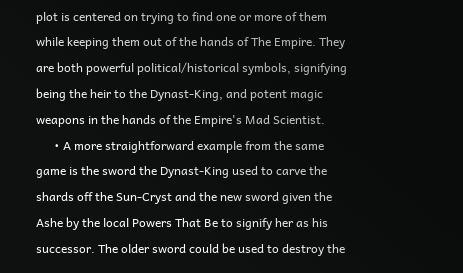plot is centered on trying to find one or more of them while keeping them out of the hands of The Empire. They are both powerful political/historical symbols, signifying being the heir to the Dynast-King, and potent magic weapons in the hands of the Empire's Mad Scientist.
      • A more straightforward example from the same game is the sword the Dynast-King used to carve the shards off the Sun-Cryst and the new sword given the Ashe by the local Powers That Be to signify her as his successor. The older sword could be used to destroy the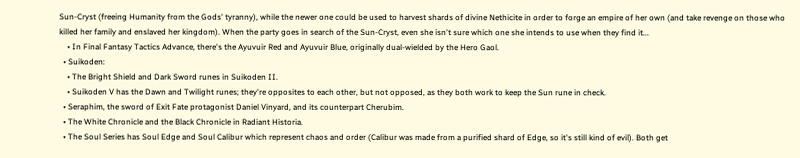Sun-Cryst (freeing Humanity from the Gods' tyranny), while the newer one could be used to harvest shards of divine Nethicite in order to forge an empire of her own (and take revenge on those who killed her family and enslaved her kingdom). When the party goes in search of the Sun-Cryst, even she isn't sure which one she intends to use when they find it...
    • In Final Fantasy Tactics Advance, there's the Ayuvuir Red and Ayuvuir Blue, originally dual-wielded by the Hero Gaol.
  • Suikoden:
    • The Bright Shield and Dark Sword runes in Suikoden II.
    • Suikoden V has the Dawn and Twilight runes; they're opposites to each other, but not opposed, as they both work to keep the Sun rune in check.
  • Seraphim, the sword of Exit Fate protagonist Daniel Vinyard, and its counterpart Cherubim.
  • The White Chronicle and the Black Chronicle in Radiant Historia.
  • The Soul Series has Soul Edge and Soul Calibur which represent chaos and order (Calibur was made from a purified shard of Edge, so it's still kind of evil). Both get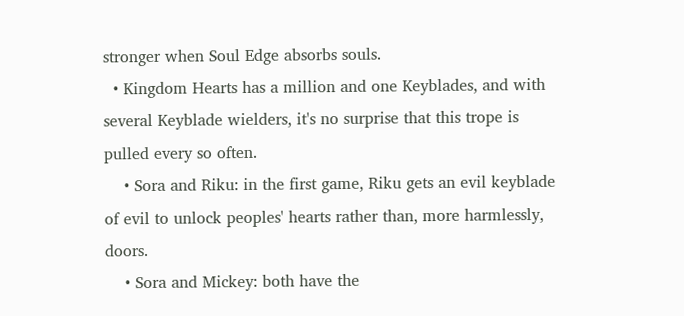stronger when Soul Edge absorbs souls.
  • Kingdom Hearts has a million and one Keyblades, and with several Keyblade wielders, it's no surprise that this trope is pulled every so often.
    • Sora and Riku: in the first game, Riku gets an evil keyblade of evil to unlock peoples' hearts rather than, more harmlessly, doors.
    • Sora and Mickey: both have the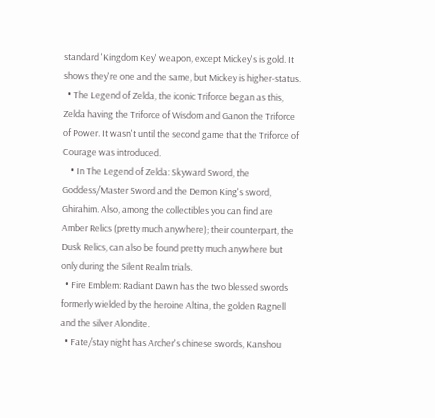standard 'Kingdom Key' weapon, except Mickey's is gold. It shows they're one and the same, but Mickey is higher-status.
  • The Legend of Zelda, the iconic Triforce began as this, Zelda having the Triforce of Wisdom and Ganon the Triforce of Power. It wasn't until the second game that the Triforce of Courage was introduced.
    • In The Legend of Zelda: Skyward Sword, the Goddess/Master Sword and the Demon King's sword, Ghirahim. Also, among the collectibles you can find are Amber Relics (pretty much anywhere); their counterpart, the Dusk Relics, can also be found pretty much anywhere but only during the Silent Realm trials.
  • Fire Emblem: Radiant Dawn has the two blessed swords formerly wielded by the heroine Altina, the golden Ragnell and the silver Alondite.
  • Fate/stay night has Archer's chinese swords, Kanshou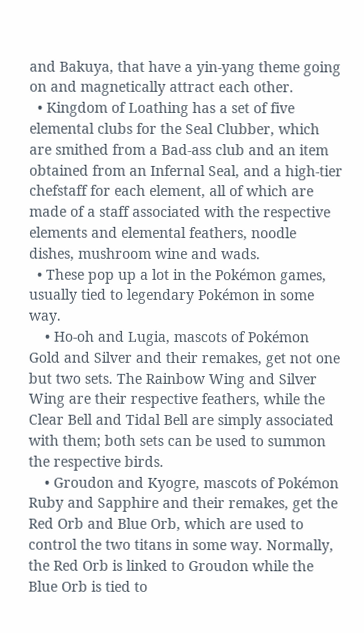and Bakuya, that have a yin-yang theme going on and magnetically attract each other.
  • Kingdom of Loathing has a set of five elemental clubs for the Seal Clubber, which are smithed from a Bad-ass club and an item obtained from an Infernal Seal, and a high-tier chefstaff for each element, all of which are made of a staff associated with the respective elements and elemental feathers, noodle dishes, mushroom wine and wads.
  • These pop up a lot in the Pokémon games, usually tied to legendary Pokémon in some way.
    • Ho-oh and Lugia, mascots of Pokémon Gold and Silver and their remakes, get not one but two sets. The Rainbow Wing and Silver Wing are their respective feathers, while the Clear Bell and Tidal Bell are simply associated with them; both sets can be used to summon the respective birds.
    • Groudon and Kyogre, mascots of Pokémon Ruby and Sapphire and their remakes, get the Red Orb and Blue Orb, which are used to control the two titans in some way. Normally, the Red Orb is linked to Groudon while the Blue Orb is tied to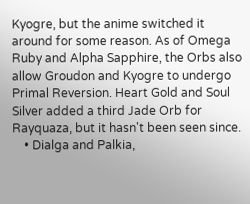Kyogre, but the anime switched it around for some reason. As of Omega Ruby and Alpha Sapphire, the Orbs also allow Groudon and Kyogre to undergo Primal Reversion. Heart Gold and Soul Silver added a third Jade Orb for Rayquaza, but it hasn't been seen since.
    • Dialga and Palkia,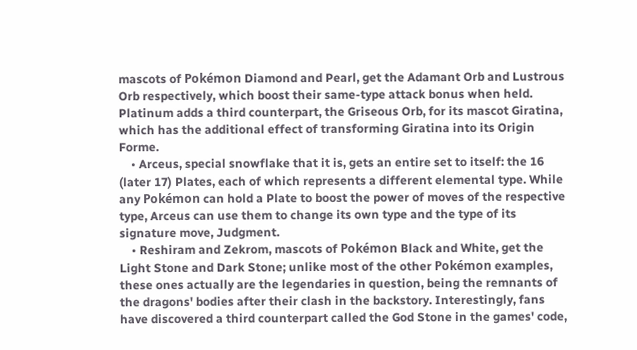mascots of Pokémon Diamond and Pearl, get the Adamant Orb and Lustrous Orb respectively, which boost their same-type attack bonus when held. Platinum adds a third counterpart, the Griseous Orb, for its mascot Giratina, which has the additional effect of transforming Giratina into its Origin Forme.
    • Arceus, special snowflake that it is, gets an entire set to itself: the 16 (later 17) Plates, each of which represents a different elemental type. While any Pokémon can hold a Plate to boost the power of moves of the respective type, Arceus can use them to change its own type and the type of its signature move, Judgment.
    • Reshiram and Zekrom, mascots of Pokémon Black and White, get the Light Stone and Dark Stone; unlike most of the other Pokémon examples, these ones actually are the legendaries in question, being the remnants of the dragons' bodies after their clash in the backstory. Interestingly, fans have discovered a third counterpart called the God Stone in the games' code,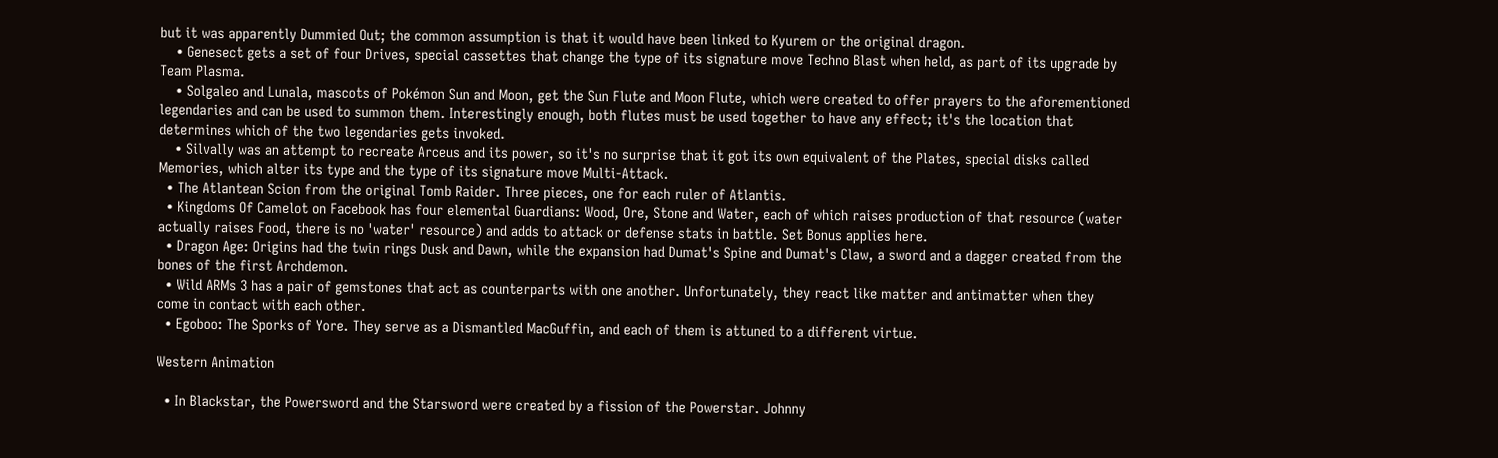but it was apparently Dummied Out; the common assumption is that it would have been linked to Kyurem or the original dragon.
    • Genesect gets a set of four Drives, special cassettes that change the type of its signature move Techno Blast when held, as part of its upgrade by Team Plasma.
    • Solgaleo and Lunala, mascots of Pokémon Sun and Moon, get the Sun Flute and Moon Flute, which were created to offer prayers to the aforementioned legendaries and can be used to summon them. Interestingly enough, both flutes must be used together to have any effect; it's the location that determines which of the two legendaries gets invoked.
    • Silvally was an attempt to recreate Arceus and its power, so it's no surprise that it got its own equivalent of the Plates, special disks called Memories, which alter its type and the type of its signature move Multi-Attack.
  • The Atlantean Scion from the original Tomb Raider. Three pieces, one for each ruler of Atlantis.
  • Kingdoms Of Camelot on Facebook has four elemental Guardians: Wood, Ore, Stone and Water, each of which raises production of that resource (water actually raises Food, there is no 'water' resource) and adds to attack or defense stats in battle. Set Bonus applies here.
  • Dragon Age: Origins had the twin rings Dusk and Dawn, while the expansion had Dumat's Spine and Dumat's Claw, a sword and a dagger created from the bones of the first Archdemon.
  • Wild ARMs 3 has a pair of gemstones that act as counterparts with one another. Unfortunately, they react like matter and antimatter when they come in contact with each other.
  • Egoboo: The Sporks of Yore. They serve as a Dismantled MacGuffin, and each of them is attuned to a different virtue.

Western Animation

  • In Blackstar, the Powersword and the Starsword were created by a fission of the Powerstar. Johnny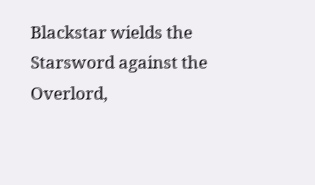Blackstar wields the Starsword against the Overlord,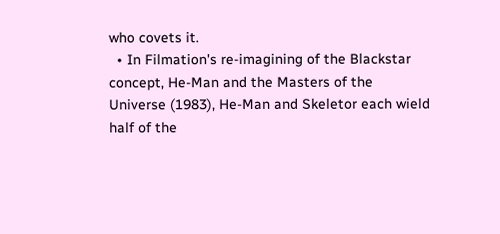who covets it.
  • In Filmation's re-imagining of the Blackstar concept, He-Man and the Masters of the Universe (1983), He-Man and Skeletor each wield half of the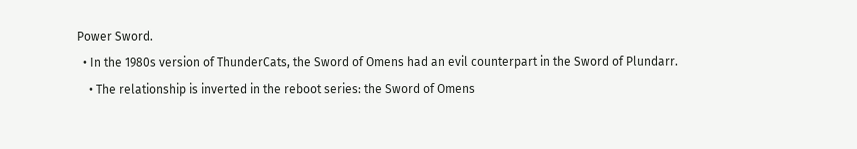Power Sword.
  • In the 1980s version of ThunderCats, the Sword of Omens had an evil counterpart in the Sword of Plundarr.
    • The relationship is inverted in the reboot series: the Sword of Omens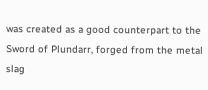was created as a good counterpart to the Sword of Plundarr, forged from the metal slag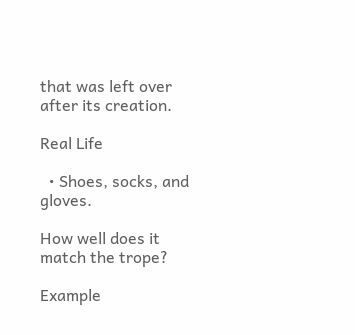that was left over after its creation.

Real Life

  • Shoes, socks, and gloves.

How well does it match the trope?

Example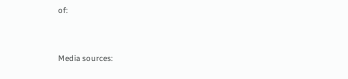of:


Media sources: